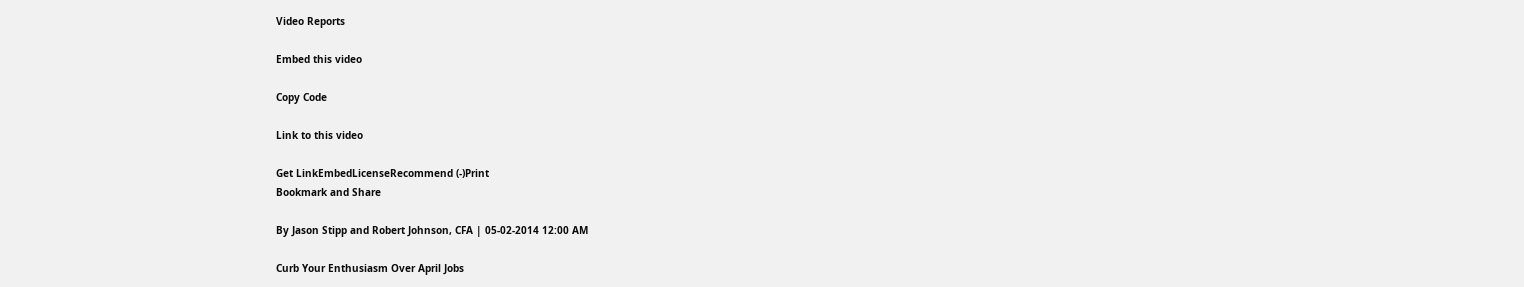Video Reports

Embed this video

Copy Code

Link to this video

Get LinkEmbedLicenseRecommend (-)Print
Bookmark and Share

By Jason Stipp and Robert Johnson, CFA | 05-02-2014 12:00 AM

Curb Your Enthusiasm Over April Jobs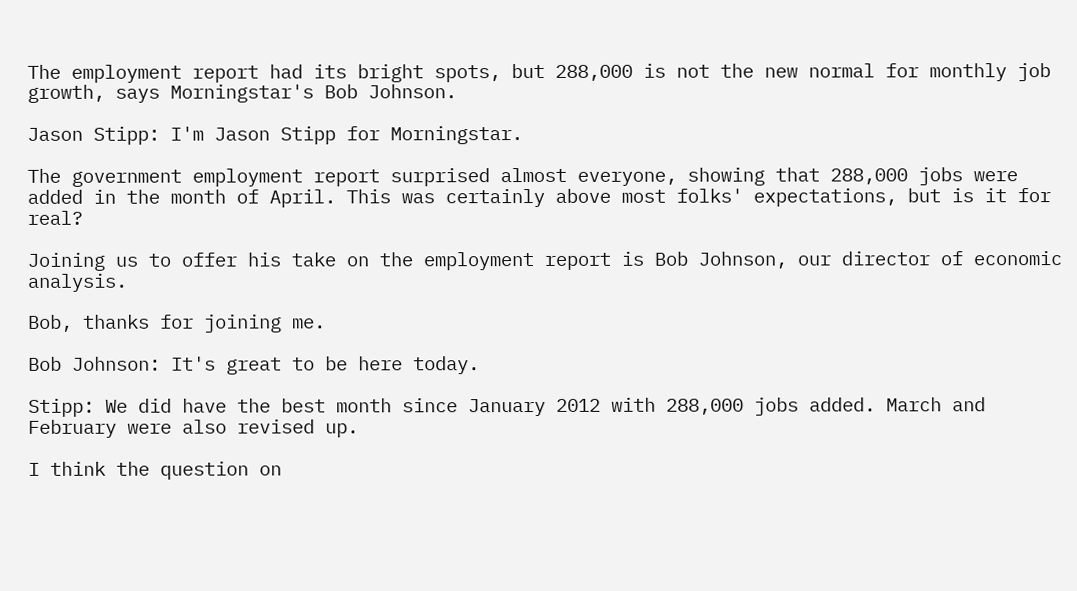The employment report had its bright spots, but 288,000 is not the new normal for monthly job growth, says Morningstar's Bob Johnson.

Jason Stipp: I'm Jason Stipp for Morningstar.

The government employment report surprised almost everyone, showing that 288,000 jobs were added in the month of April. This was certainly above most folks' expectations, but is it for real?

Joining us to offer his take on the employment report is Bob Johnson, our director of economic analysis.

Bob, thanks for joining me.

Bob Johnson: It's great to be here today.

Stipp: We did have the best month since January 2012 with 288,000 jobs added. March and February were also revised up.

I think the question on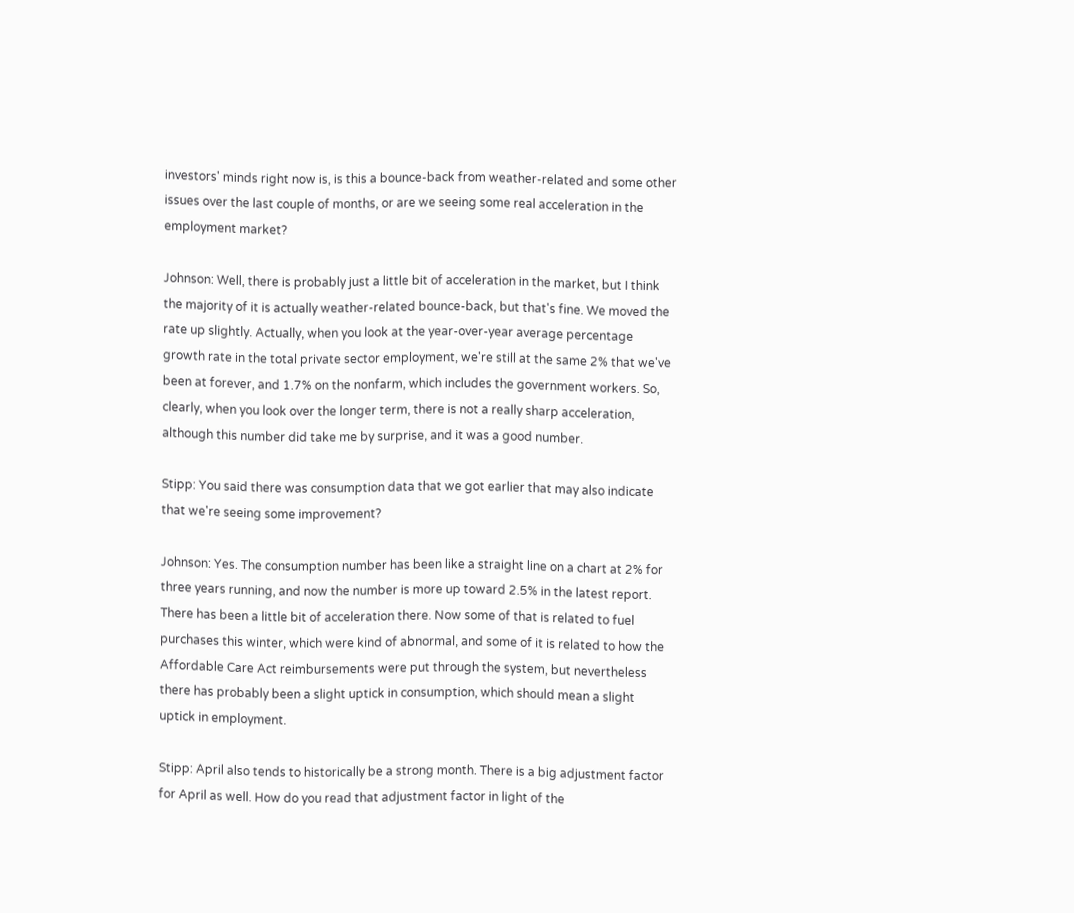investors' minds right now is, is this a bounce-back from weather-related and some other issues over the last couple of months, or are we seeing some real acceleration in the employment market?

Johnson: Well, there is probably just a little bit of acceleration in the market, but I think the majority of it is actually weather-related bounce-back, but that's fine. We moved the rate up slightly. Actually, when you look at the year-over-year average percentage growth rate in the total private sector employment, we're still at the same 2% that we've been at forever, and 1.7% on the nonfarm, which includes the government workers. So, clearly, when you look over the longer term, there is not a really sharp acceleration, although this number did take me by surprise, and it was a good number.

Stipp: You said there was consumption data that we got earlier that may also indicate that we're seeing some improvement?

Johnson: Yes. The consumption number has been like a straight line on a chart at 2% for three years running, and now the number is more up toward 2.5% in the latest report. There has been a little bit of acceleration there. Now some of that is related to fuel purchases this winter, which were kind of abnormal, and some of it is related to how the Affordable Care Act reimbursements were put through the system, but nevertheless there has probably been a slight uptick in consumption, which should mean a slight uptick in employment.

Stipp: April also tends to historically be a strong month. There is a big adjustment factor for April as well. How do you read that adjustment factor in light of the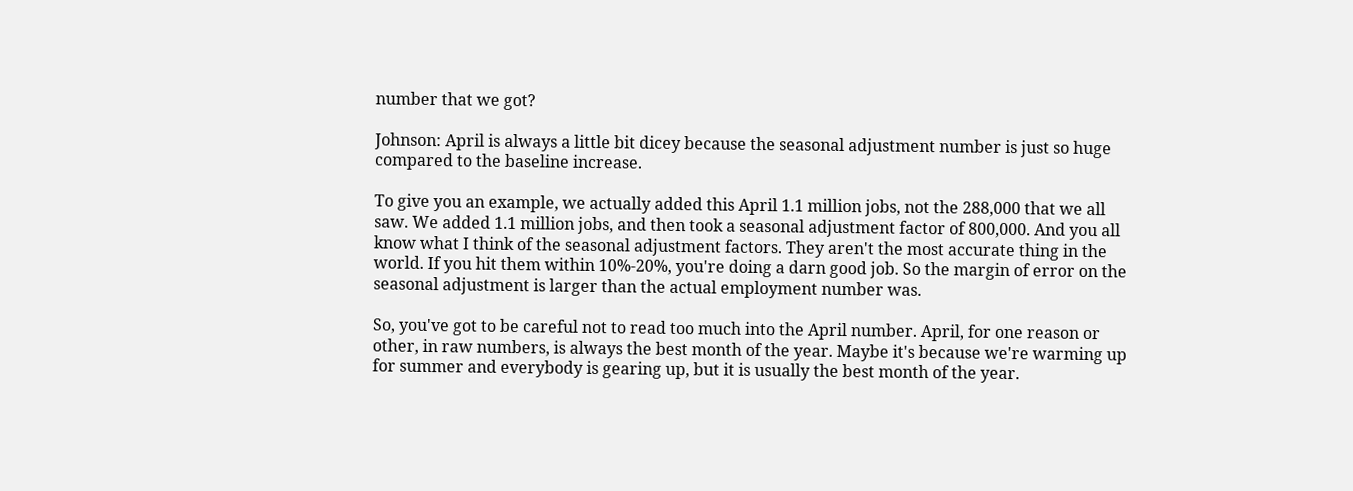number that we got?

Johnson: April is always a little bit dicey because the seasonal adjustment number is just so huge compared to the baseline increase.

To give you an example, we actually added this April 1.1 million jobs, not the 288,000 that we all saw. We added 1.1 million jobs, and then took a seasonal adjustment factor of 800,000. And you all know what I think of the seasonal adjustment factors. They aren't the most accurate thing in the world. If you hit them within 10%-20%, you're doing a darn good job. So the margin of error on the seasonal adjustment is larger than the actual employment number was.

So, you've got to be careful not to read too much into the April number. April, for one reason or other, in raw numbers, is always the best month of the year. Maybe it's because we're warming up for summer and everybody is gearing up, but it is usually the best month of the year.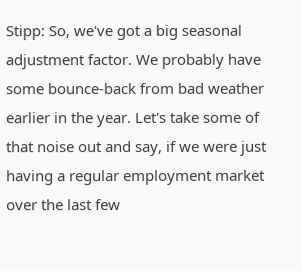Stipp: So, we've got a big seasonal adjustment factor. We probably have some bounce-back from bad weather earlier in the year. Let's take some of that noise out and say, if we were just having a regular employment market over the last few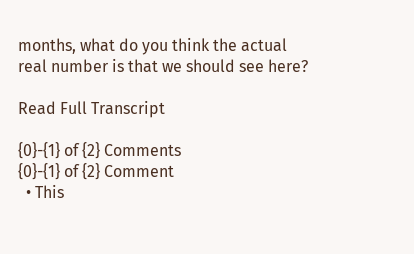months, what do you think the actual real number is that we should see here?

Read Full Transcript

{0}-{1} of {2} Comments
{0}-{1} of {2} Comment
  • This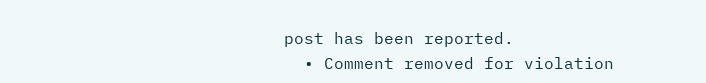post has been reported.
  • Comment removed for violation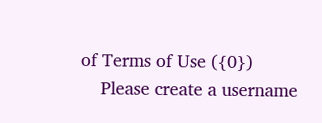of Terms of Use ({0})
    Please create a username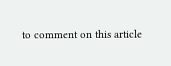to comment on this article